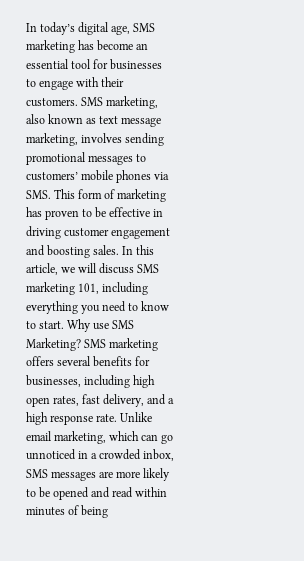In today’s digital age, SMS marketing has become an essential tool for businesses to engage with their customers. SMS marketing, also known as text message marketing, involves sending promotional messages to customers’ mobile phones via SMS. This form of marketing has proven to be effective in driving customer engagement and boosting sales. In this article, we will discuss SMS marketing 101, including everything you need to know to start. Why use SMS Marketing? SMS marketing offers several benefits for businesses, including high open rates, fast delivery, and a high response rate. Unlike email marketing, which can go unnoticed in a crowded inbox, SMS messages are more likely to be opened and read within minutes of being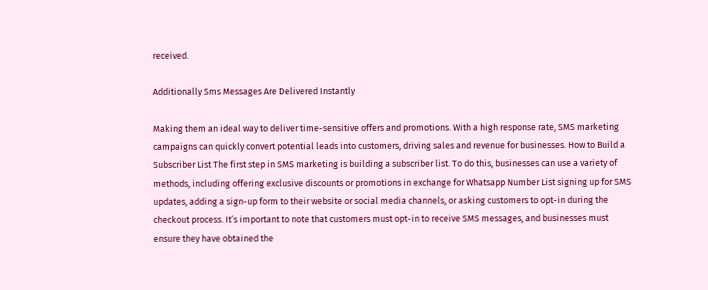received.

Additionally Sms Messages Are Delivered Instantly

Making them an ideal way to deliver time-sensitive offers and promotions. With a high response rate, SMS marketing campaigns can quickly convert potential leads into customers, driving sales and revenue for businesses. How to Build a Subscriber List The first step in SMS marketing is building a subscriber list. To do this, businesses can use a variety of methods, including offering exclusive discounts or promotions in exchange for Whatsapp Number List signing up for SMS updates, adding a sign-up form to their website or social media channels, or asking customers to opt-in during the checkout process. It’s important to note that customers must opt-in to receive SMS messages, and businesses must ensure they have obtained the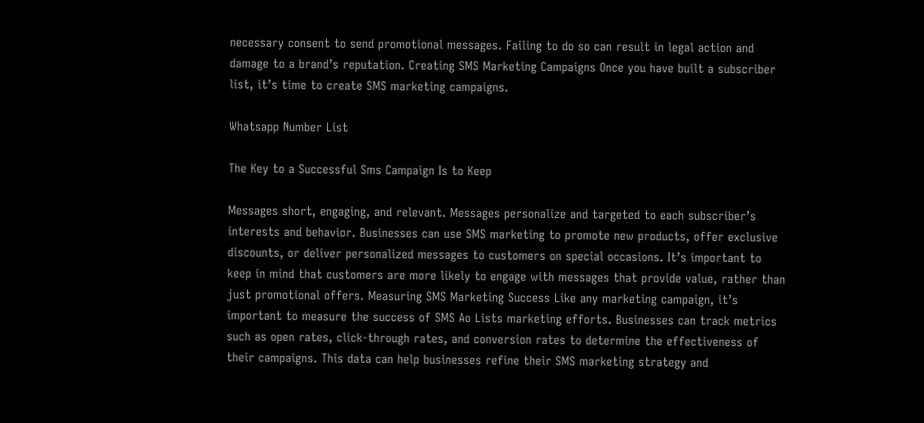necessary consent to send promotional messages. Failing to do so can result in legal action and damage to a brand’s reputation. Creating SMS Marketing Campaigns Once you have built a subscriber list, it’s time to create SMS marketing campaigns.

Whatsapp Number List

The Key to a Successful Sms Campaign Is to Keep

Messages short, engaging, and relevant. Messages personalize and targeted to each subscriber’s interests and behavior. Businesses can use SMS marketing to promote new products, offer exclusive discounts, or deliver personalized messages to customers on special occasions. It’s important to keep in mind that customers are more likely to engage with messages that provide value, rather than just promotional offers. Measuring SMS Marketing Success Like any marketing campaign, it’s important to measure the success of SMS Ao Lists marketing efforts. Businesses can track metrics such as open rates, click-through rates, and conversion rates to determine the effectiveness of their campaigns. This data can help businesses refine their SMS marketing strategy and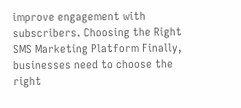improve engagement with subscribers. Choosing the Right SMS Marketing Platform Finally, businesses need to choose the right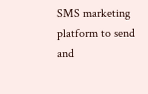SMS marketing platform to send and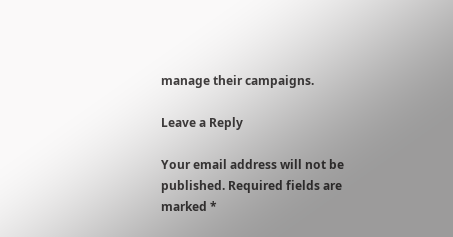manage their campaigns.

Leave a Reply

Your email address will not be published. Required fields are marked *